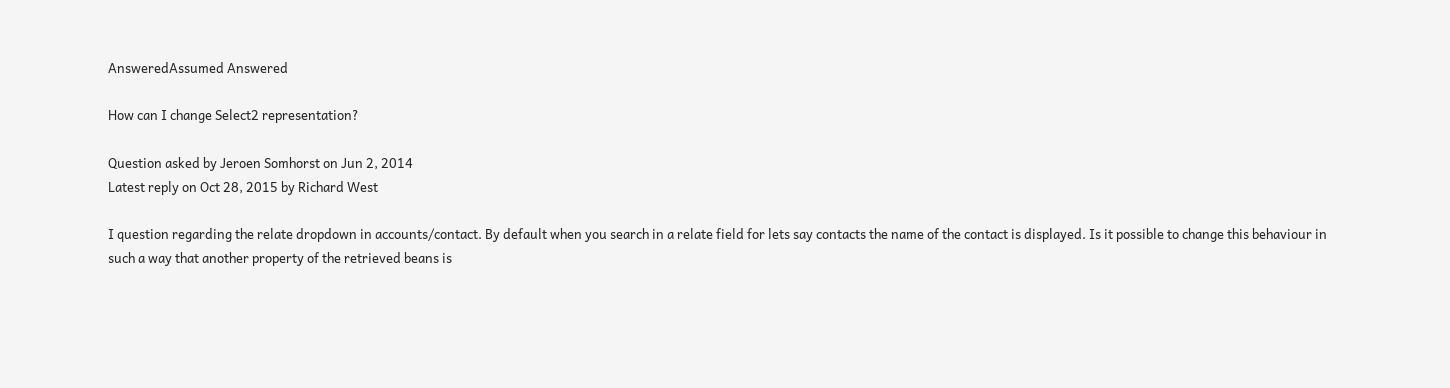AnsweredAssumed Answered

How can I change Select2 representation?

Question asked by Jeroen Somhorst on Jun 2, 2014
Latest reply on Oct 28, 2015 by Richard West

I question regarding the relate dropdown in accounts/contact. By default when you search in a relate field for lets say contacts the name of the contact is displayed. Is it possible to change this behaviour in such a way that another property of the retrieved beans is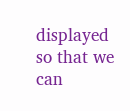displayed so that we can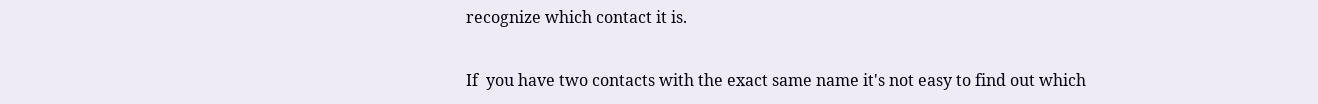recognize which contact it is.

If  you have two contacts with the exact same name it's not easy to find out which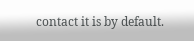contact it is by default.